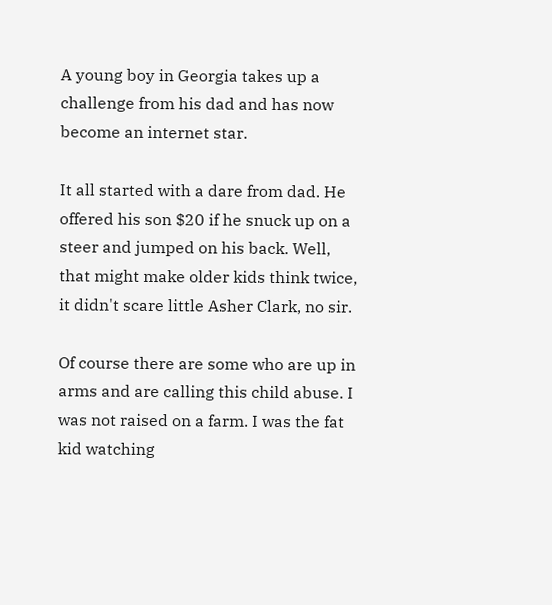A young boy in Georgia takes up a challenge from his dad and has now become an internet star.

It all started with a dare from dad. He offered his son $20 if he snuck up on a steer and jumped on his back. Well, that might make older kids think twice, it didn't scare little Asher Clark, no sir.

Of course there are some who are up in arms and are calling this child abuse. I was not raised on a farm. I was the fat kid watching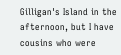Gilligan's Island in the afternoon, but I have cousins who were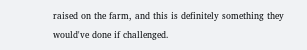raised on the farm, and this is definitely something they would've done if challenged.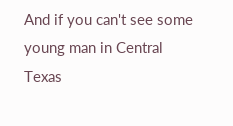And if you can't see some young man in Central Texas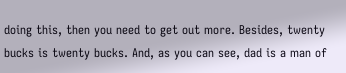doing this, then you need to get out more. Besides, twenty bucks is twenty bucks. And, as you can see, dad is a man of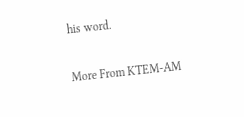his word.

More From KTEM-AM